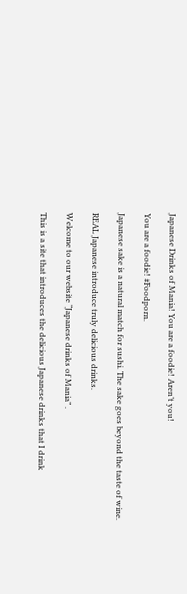Japanese Drinks of Mania! You are a foodie! Aren’t you!

You are a foodie! #Foodporn.

Japanese sake is a natural match for sushi. The sake goes beyond the taste of wine.

REAL Japanese introduce truly delicious drinks.

Welcome to our website “Japanese drinks of Mania” .

This is a site that introduces the delicious Japanese drinks that I drink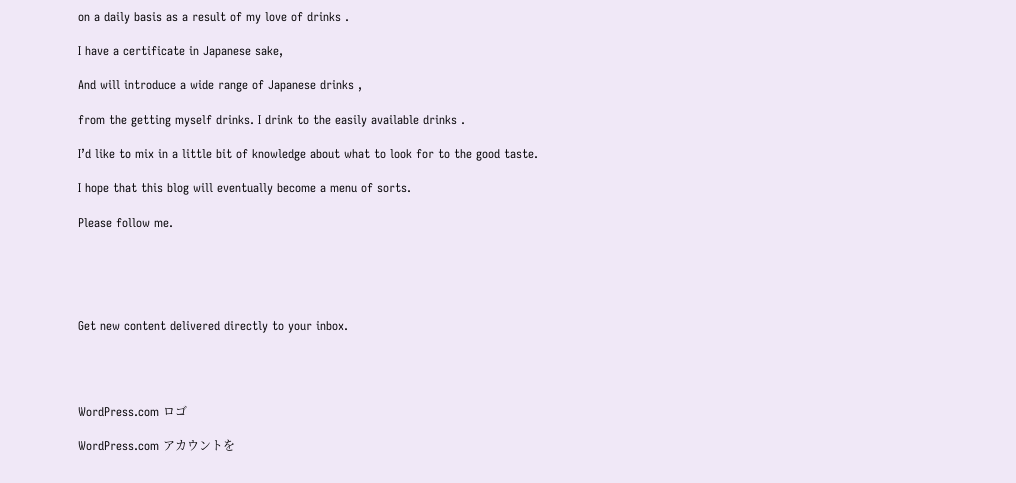on a daily basis as a result of my love of drinks .

I have a certificate in Japanese sake,

And will introduce a wide range of Japanese drinks ,

from the getting myself drinks. I drink to the easily available drinks .

I’d like to mix in a little bit of knowledge about what to look for to the good taste.

I hope that this blog will eventually become a menu of sorts.

Please follow me.





Get new content delivered directly to your inbox.




WordPress.com ロゴ

WordPress.com アカウントを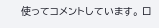使ってコメントしています。 ロ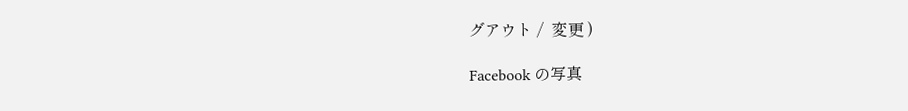グアウト /  変更 )

Facebook の写真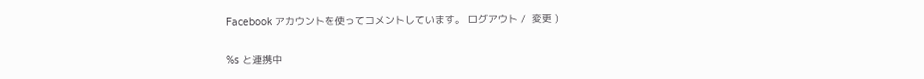Facebook アカウントを使ってコメントしています。 ログアウト /  変更 )

%s と連携中